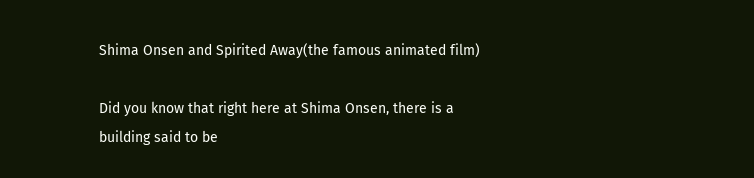Shima Onsen and Spirited Away(the famous animated film)

Did you know that right here at Shima Onsen, there is a building said to be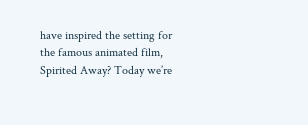have inspired the setting for the famous animated film, Spirited Away? Today we’re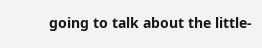going to talk about the little-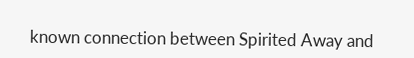known connection between Spirited Away and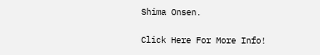Shima Onsen.

Click Here For More Info!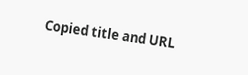Copied title and URL